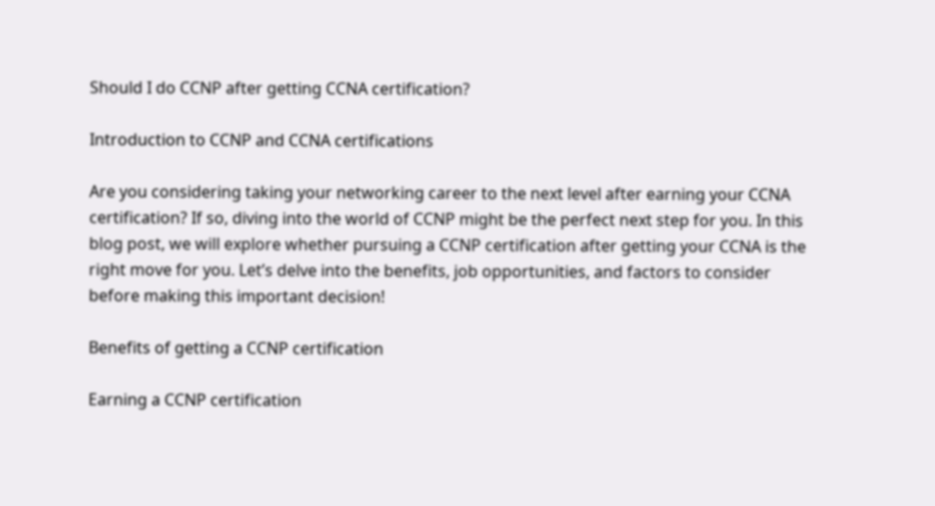Should I do CCNP after getting CCNA certification?

Introduction to CCNP and CCNA certifications

Are you considering taking your networking career to the next level after earning your CCNA certification? If so, diving into the world of CCNP might be the perfect next step for you. In this blog post, we will explore whether pursuing a CCNP certification after getting your CCNA is the right move for you. Let’s delve into the benefits, job opportunities, and factors to consider before making this important decision!

Benefits of getting a CCNP certification

Earning a CCNP certification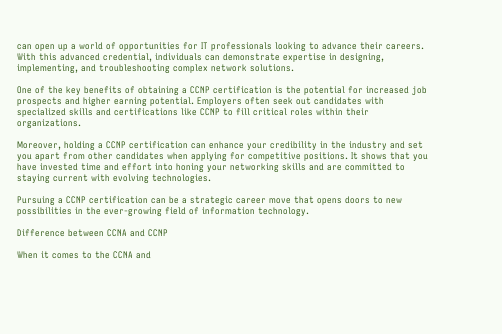can open up a world of opportunities for IT professionals looking to advance their careers. With this advanced credential, individuals can demonstrate expertise in designing, implementing, and troubleshooting complex network solutions.

One of the key benefits of obtaining a CCNP certification is the potential for increased job prospects and higher earning potential. Employers often seek out candidates with specialized skills and certifications like CCNP to fill critical roles within their organizations.

Moreover, holding a CCNP certification can enhance your credibility in the industry and set you apart from other candidates when applying for competitive positions. It shows that you have invested time and effort into honing your networking skills and are committed to staying current with evolving technologies.

Pursuing a CCNP certification can be a strategic career move that opens doors to new possibilities in the ever-growing field of information technology.

Difference between CCNA and CCNP

When it comes to the CCNA and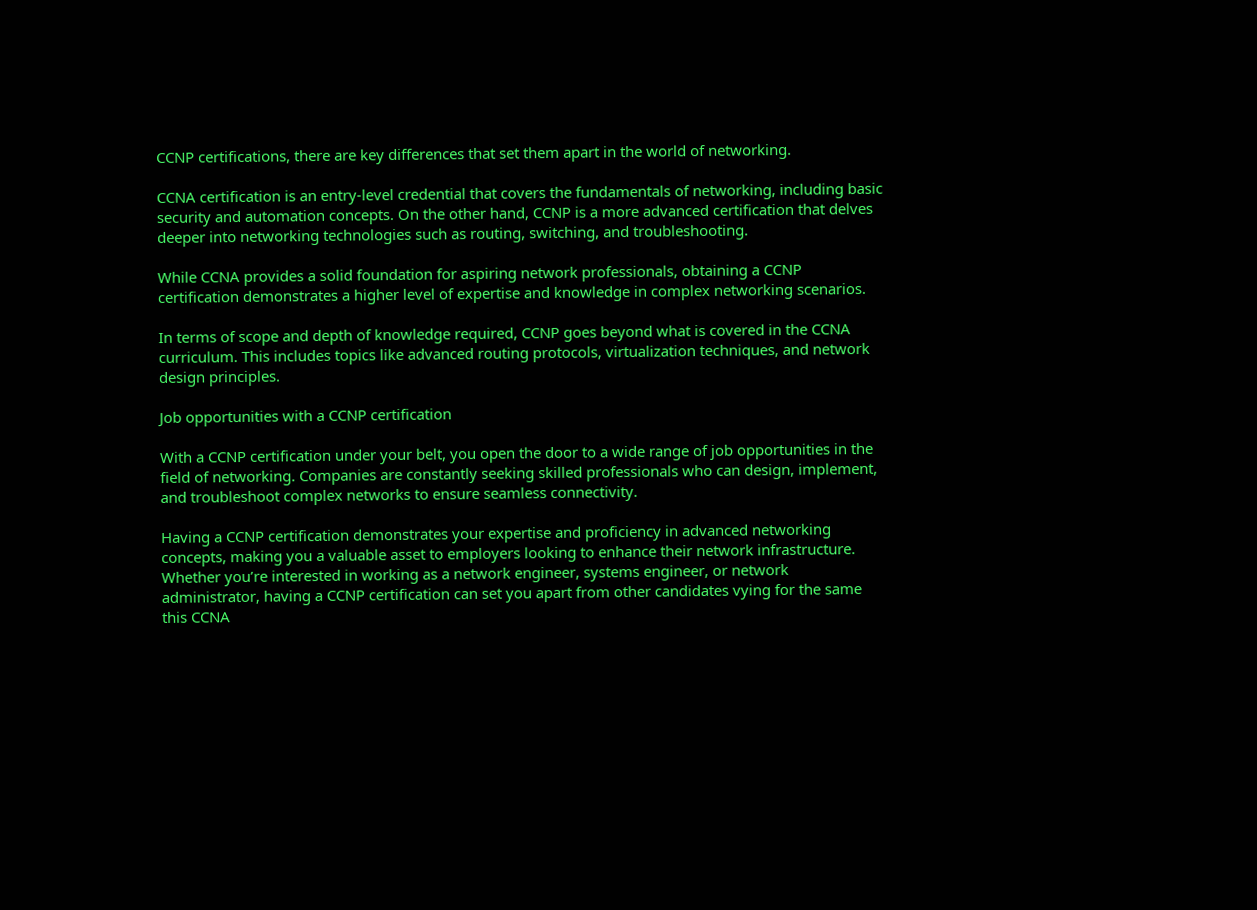CCNP certifications, there are key differences that set them apart in the world of networking.

CCNA certification is an entry-level credential that covers the fundamentals of networking, including basic security and automation concepts. On the other hand, CCNP is a more advanced certification that delves deeper into networking technologies such as routing, switching, and troubleshooting.

While CCNA provides a solid foundation for aspiring network professionals, obtaining a CCNP certification demonstrates a higher level of expertise and knowledge in complex networking scenarios.

In terms of scope and depth of knowledge required, CCNP goes beyond what is covered in the CCNA curriculum. This includes topics like advanced routing protocols, virtualization techniques, and network design principles.

Job opportunities with a CCNP certification

With a CCNP certification under your belt, you open the door to a wide range of job opportunities in the field of networking. Companies are constantly seeking skilled professionals who can design, implement, and troubleshoot complex networks to ensure seamless connectivity.

Having a CCNP certification demonstrates your expertise and proficiency in advanced networking concepts, making you a valuable asset to employers looking to enhance their network infrastructure. Whether you’re interested in working as a network engineer, systems engineer, or network administrator, having a CCNP certification can set you apart from other candidates vying for the same this CCNA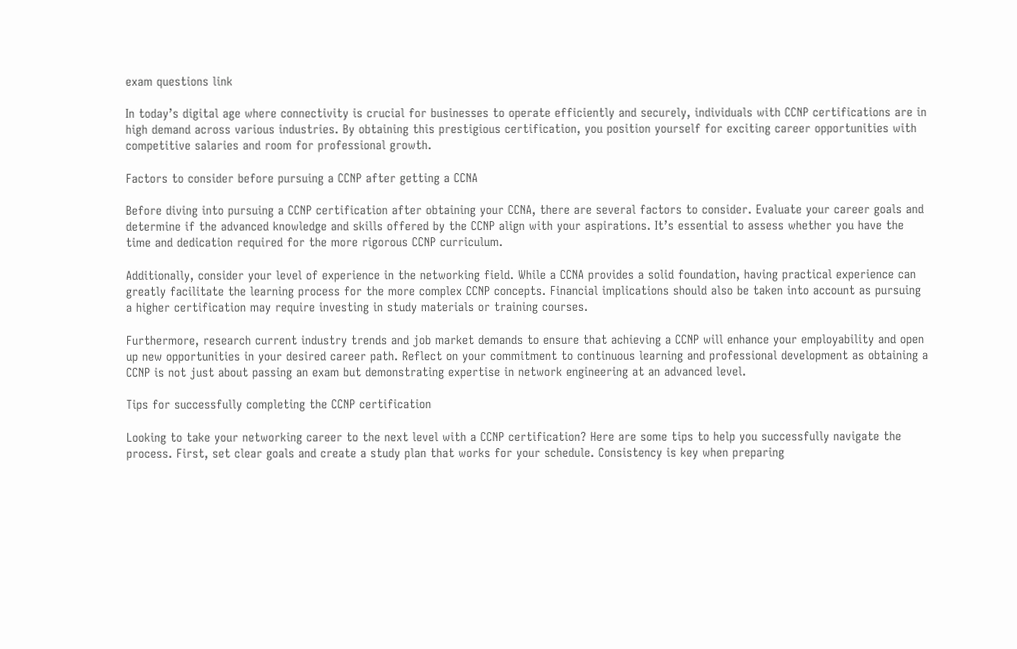exam questions link

In today’s digital age where connectivity is crucial for businesses to operate efficiently and securely, individuals with CCNP certifications are in high demand across various industries. By obtaining this prestigious certification, you position yourself for exciting career opportunities with competitive salaries and room for professional growth.

Factors to consider before pursuing a CCNP after getting a CCNA

Before diving into pursuing a CCNP certification after obtaining your CCNA, there are several factors to consider. Evaluate your career goals and determine if the advanced knowledge and skills offered by the CCNP align with your aspirations. It’s essential to assess whether you have the time and dedication required for the more rigorous CCNP curriculum.

Additionally, consider your level of experience in the networking field. While a CCNA provides a solid foundation, having practical experience can greatly facilitate the learning process for the more complex CCNP concepts. Financial implications should also be taken into account as pursuing a higher certification may require investing in study materials or training courses.

Furthermore, research current industry trends and job market demands to ensure that achieving a CCNP will enhance your employability and open up new opportunities in your desired career path. Reflect on your commitment to continuous learning and professional development as obtaining a CCNP is not just about passing an exam but demonstrating expertise in network engineering at an advanced level.

Tips for successfully completing the CCNP certification

Looking to take your networking career to the next level with a CCNP certification? Here are some tips to help you successfully navigate the process. First, set clear goals and create a study plan that works for your schedule. Consistency is key when preparing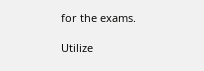for the exams.

Utilize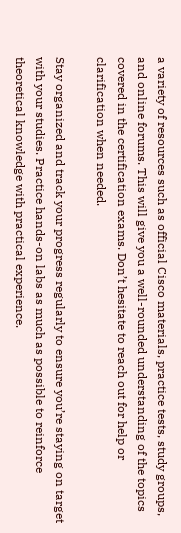a variety of resources such as official Cisco materials, practice tests, study groups, and online forums. This will give you a well-rounded understanding of the topics covered in the certification exams. Don’t hesitate to reach out for help or clarification when needed.

Stay organized and track your progress regularly to ensure you’re staying on target with your studies. Practice hands-on labs as much as possible to reinforce theoretical knowledge with practical experience.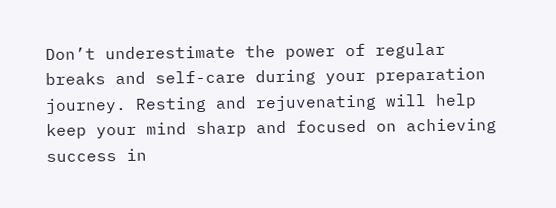Don’t underestimate the power of regular breaks and self-care during your preparation journey. Resting and rejuvenating will help keep your mind sharp and focused on achieving success in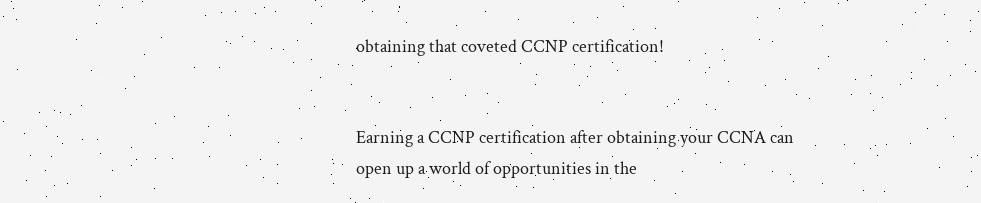obtaining that coveted CCNP certification!


Earning a CCNP certification after obtaining your CCNA can open up a world of opportunities in the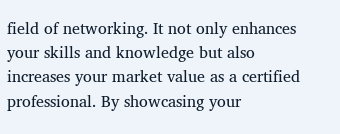field of networking. It not only enhances your skills and knowledge but also increases your market value as a certified professional. By showcasing your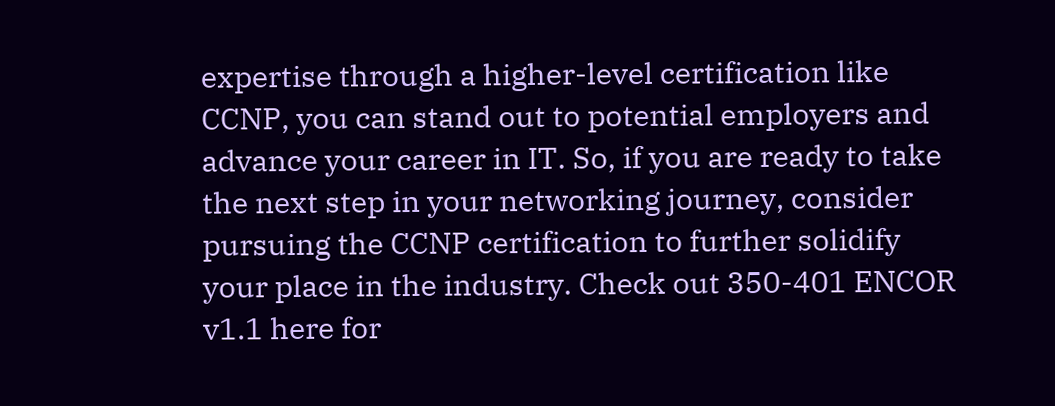expertise through a higher-level certification like CCNP, you can stand out to potential employers and advance your career in IT. So, if you are ready to take the next step in your networking journey, consider pursuing the CCNP certification to further solidify your place in the industry. Check out 350-401 ENCOR v1.1 here for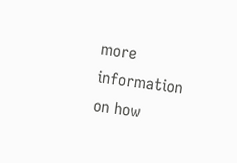more information on how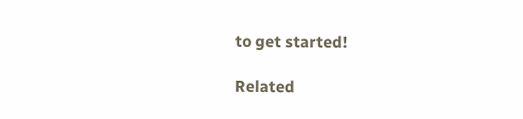to get started!

Related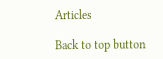Articles

Back to top button